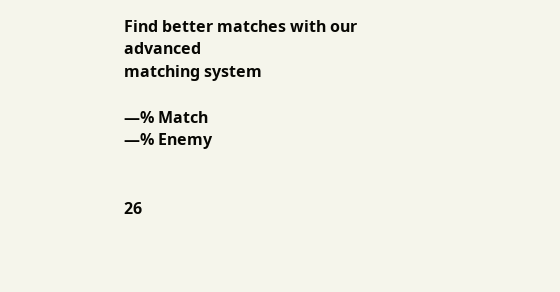Find better matches with our advanced
matching system

—% Match
—% Enemy


26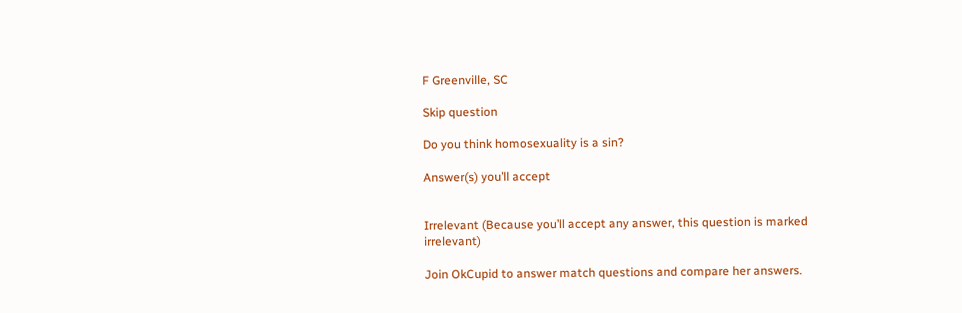F Greenville, SC

Skip question

Do you think homosexuality is a sin?

Answer(s) you’ll accept


Irrelevant (Because you’ll accept any answer, this question is marked irrelevant)

Join OkCupid to answer match questions and compare her answers.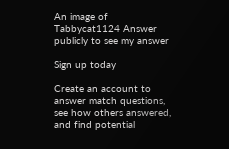An image of Tabbycat1124 Answer publicly to see my answer

Sign up today

Create an account to answer match questions, see how others answered, and find potential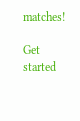matches!

Get started